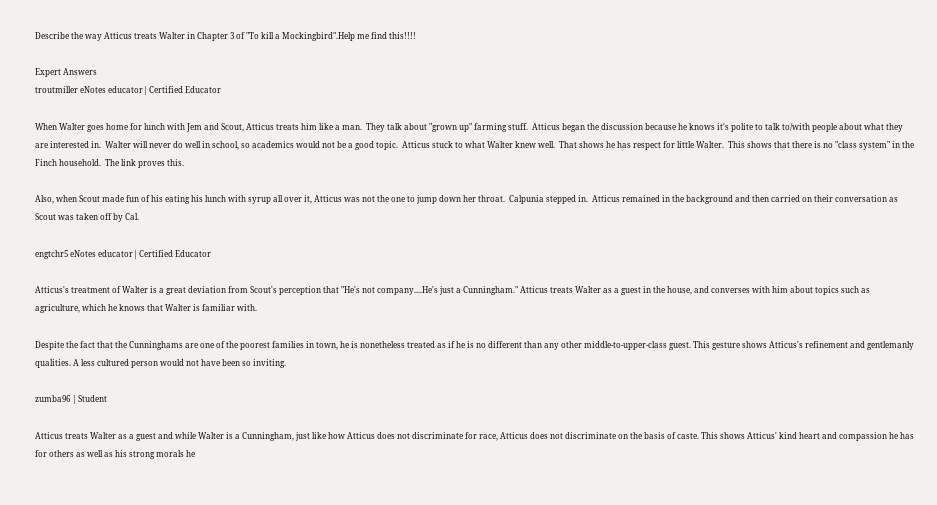Describe the way Atticus treats Walter in Chapter 3 of "To kill a Mockingbird".Help me find this!!!!

Expert Answers
troutmiller eNotes educator| Certified Educator

When Walter goes home for lunch with Jem and Scout, Atticus treats him like a man.  They talk about "grown up" farming stuff.  Atticus began the discussion because he knows it's polite to talk to/with people about what they are interested in.  Walter will never do well in school, so academics would not be a good topic.  Atticus stuck to what Walter knew well.  That shows he has respect for little Walter.  This shows that there is no "class system" in the Finch household.  The link proves this.

Also, when Scout made fun of his eating his lunch with syrup all over it, Atticus was not the one to jump down her throat.  Calpunia stepped in.  Atticus remained in the background and then carried on their conversation as Scout was taken off by Cal.

engtchr5 eNotes educator| Certified Educator

Atticus's treatment of Walter is a great deviation from Scout's perception that "He's not company....He's just a Cunningham." Atticus treats Walter as a guest in the house, and converses with him about topics such as agriculture, which he knows that Walter is familiar with.

Despite the fact that the Cunninghams are one of the poorest families in town, he is nonetheless treated as if he is no different than any other middle-to-upper-class guest. This gesture shows Atticus's refinement and gentlemanly qualities. A less cultured person would not have been so inviting.

zumba96 | Student

Atticus treats Walter as a guest and while Walter is a Cunningham, just like how Atticus does not discriminate for race, Atticus does not discriminate on the basis of caste. This shows Atticus' kind heart and compassion he has for others as well as his strong morals he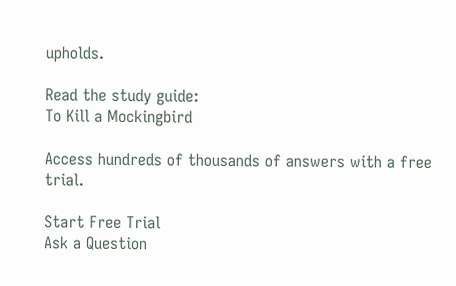upholds.

Read the study guide:
To Kill a Mockingbird

Access hundreds of thousands of answers with a free trial.

Start Free Trial
Ask a Question